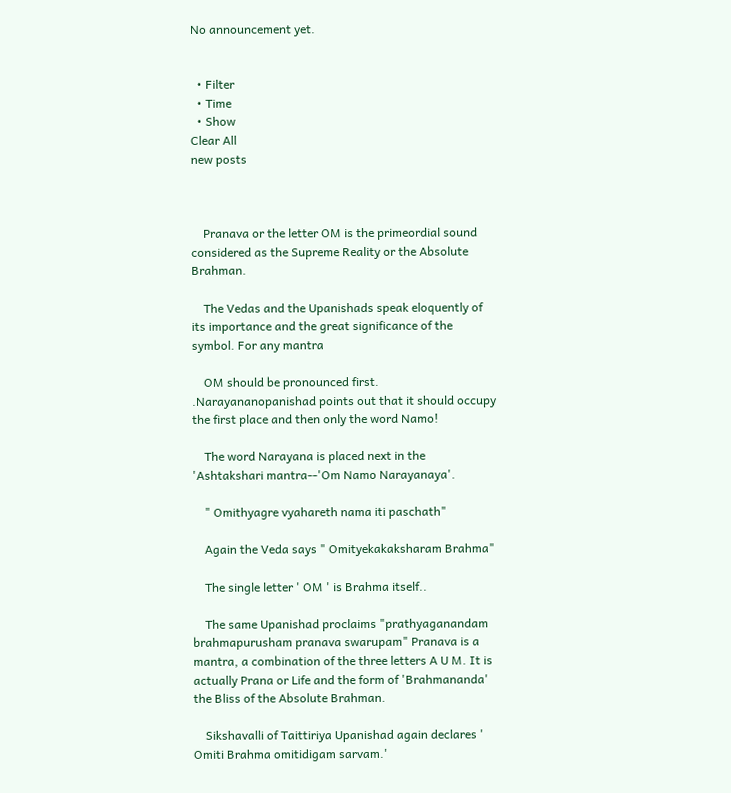No announcement yet.


  • Filter
  • Time
  • Show
Clear All
new posts



    Pranava or the letter OM is the primeordial sound considered as the Supreme Reality or the Absolute Brahman.

    The Vedas and the Upanishads speak eloquently of its importance and the great significance of the symbol. For any mantra

    OM should be pronounced first. .Narayananopanishad points out that it should occupy the first place and then only the word Namo!

    The word Narayana is placed next in the 'Ashtakshari mantra--'Om Namo Narayanaya'.

    " Omithyagre vyahareth nama iti paschath"

    Again the Veda says " Omityekakaksharam Brahma"

    The single letter ' OM ' is Brahma itself..

    The same Upanishad proclaims "prathyaganandam brahmapurusham pranava swarupam" Pranava is a mantra, a combination of the three letters A U M. It is actually Prana or Life and the form of 'Brahmananda' the Bliss of the Absolute Brahman.

    Sikshavalli of Taittiriya Upanishad again declares ' Omiti Brahma omitidigam sarvam.'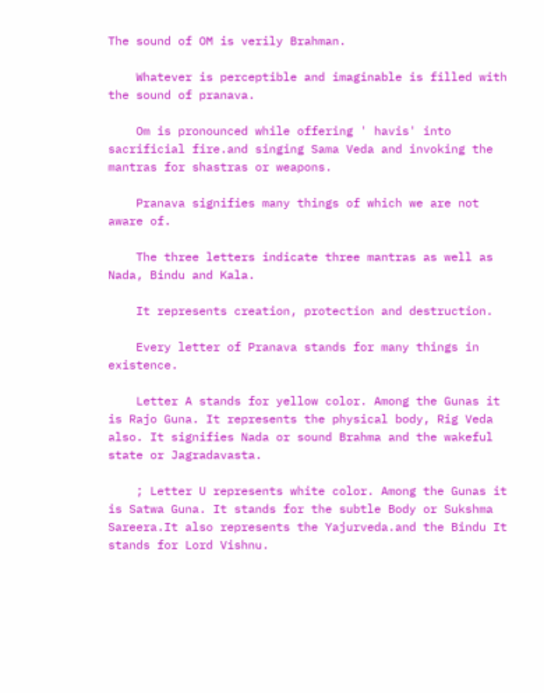The sound of OM is verily Brahman.

    Whatever is perceptible and imaginable is filled with the sound of pranava.

    Om is pronounced while offering ' havis' into sacrificial fire.and singing Sama Veda and invoking the mantras for shastras or weapons.

    Pranava signifies many things of which we are not aware of.

    The three letters indicate three mantras as well as Nada, Bindu and Kala.

    It represents creation, protection and destruction.

    Every letter of Pranava stands for many things in existence.

    Letter A stands for yellow color. Among the Gunas it is Rajo Guna. It represents the physical body, Rig Veda also. It signifies Nada or sound Brahma and the wakeful state or Jagradavasta.

    ; Letter U represents white color. Among the Gunas it is Satwa Guna. It stands for the subtle Body or Sukshma Sareera.It also represents the Yajurveda.and the Bindu It stands for Lord Vishnu.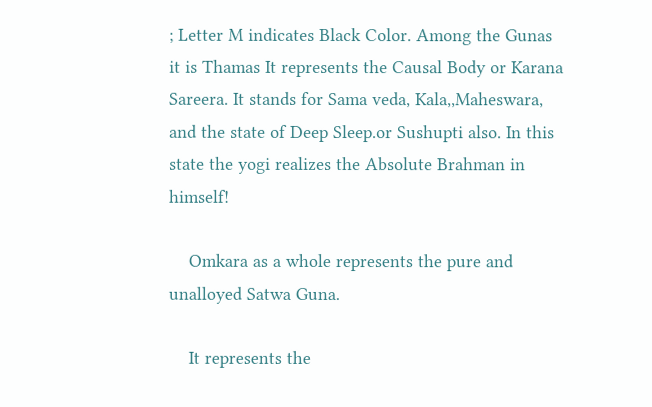; Letter M indicates Black Color. Among the Gunas it is Thamas It represents the Causal Body or Karana Sareera. It stands for Sama veda, Kala,,Maheswara, and the state of Deep Sleep.or Sushupti also. In this state the yogi realizes the Absolute Brahman in himself!

    Omkara as a whole represents the pure and unalloyed Satwa Guna.

    It represents the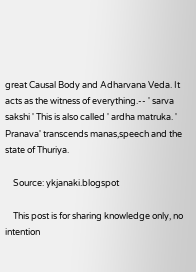great Causal Body and Adharvana Veda. It acts as the witness of everything.-- ' sarva sakshi ' This is also called ' ardha matruka. ' Pranava' transcends manas,speech and the state of Thuriya.

    Source: ykjanaki.blogspot

    This post is for sharing knowledge only, no intention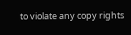to violate any copy rights